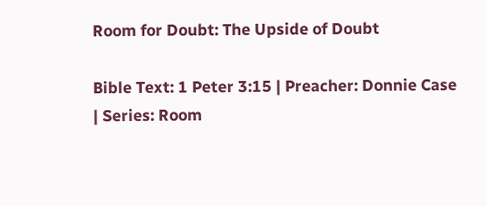Room for Doubt: The Upside of Doubt

Bible Text: 1 Peter 3:15 | Preacher: Donnie Case | Series: Room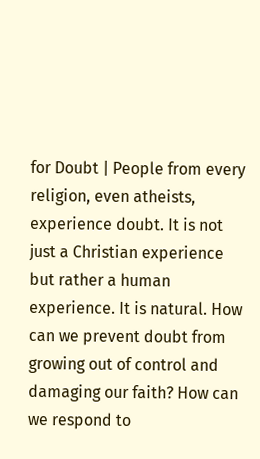for Doubt | People from every religion, even atheists, experience doubt. It is not just a Christian experience but rather a human experience. It is natural. How can we prevent doubt from growing out of control and damaging our faith? How can we respond to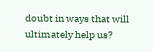doubt in ways that will ultimately help us?